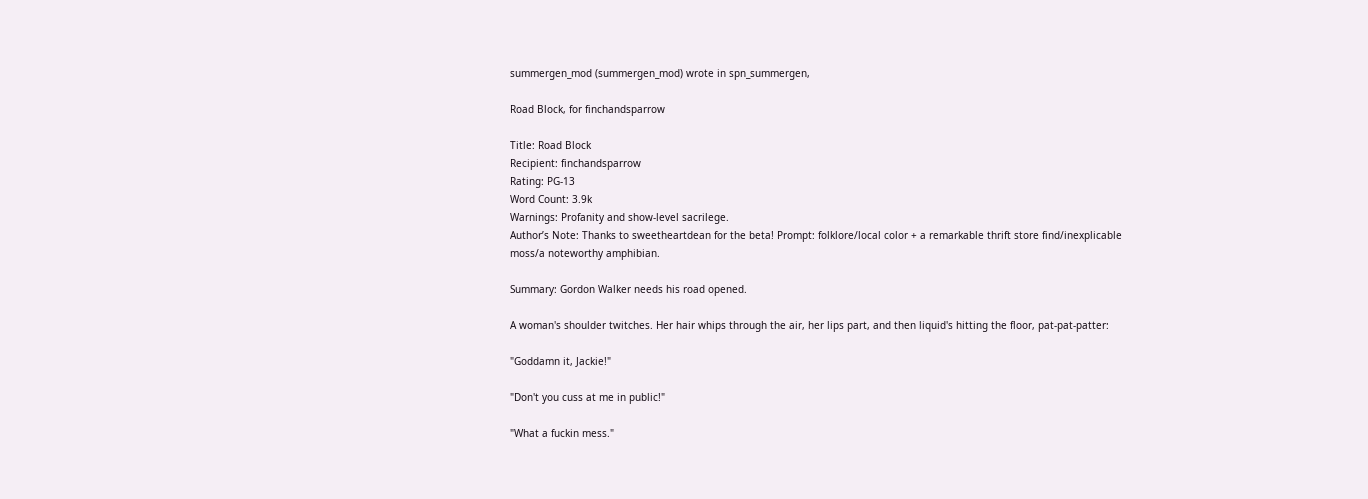summergen_mod (summergen_mod) wrote in spn_summergen,

Road Block, for finchandsparrow

Title: Road Block
Recipient: finchandsparrow
Rating: PG-13
Word Count: 3.9k
Warnings: Profanity and show-level sacrilege.
Author’s Note: Thanks to sweetheartdean for the beta! Prompt: folklore/local color + a remarkable thrift store find/inexplicable moss/a noteworthy amphibian.

Summary: Gordon Walker needs his road opened.

A woman's shoulder twitches. Her hair whips through the air, her lips part, and then liquid's hitting the floor, pat-pat-patter:

"Goddamn it, Jackie!"

"Don't you cuss at me in public!"

"What a fuckin mess."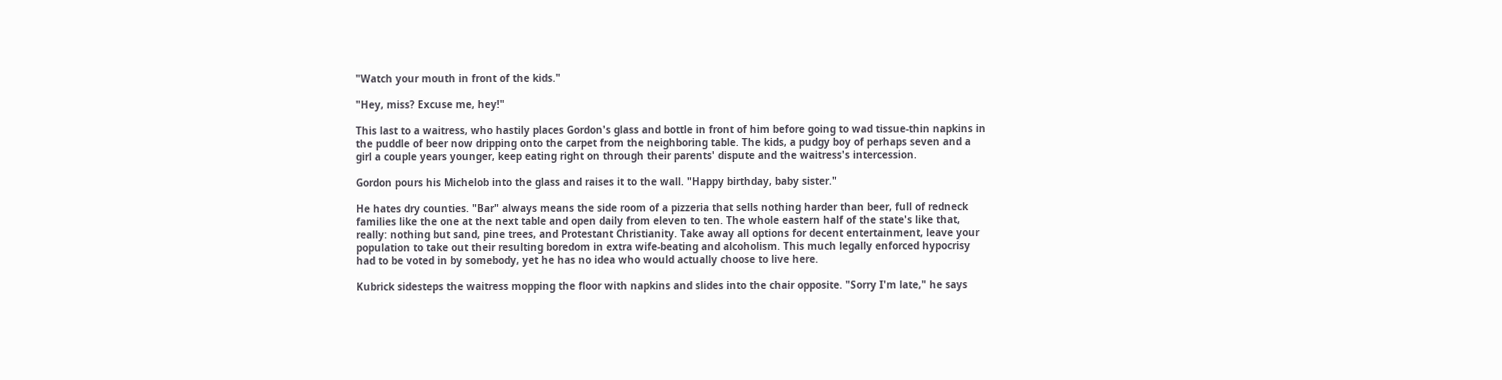"Watch your mouth in front of the kids."

"Hey, miss? Excuse me, hey!"

This last to a waitress, who hastily places Gordon's glass and bottle in front of him before going to wad tissue-thin napkins in the puddle of beer now dripping onto the carpet from the neighboring table. The kids, a pudgy boy of perhaps seven and a girl a couple years younger, keep eating right on through their parents' dispute and the waitress's intercession.

Gordon pours his Michelob into the glass and raises it to the wall. "Happy birthday, baby sister."

He hates dry counties. "Bar" always means the side room of a pizzeria that sells nothing harder than beer, full of redneck families like the one at the next table and open daily from eleven to ten. The whole eastern half of the state's like that, really: nothing but sand, pine trees, and Protestant Christianity. Take away all options for decent entertainment, leave your population to take out their resulting boredom in extra wife-beating and alcoholism. This much legally enforced hypocrisy had to be voted in by somebody, yet he has no idea who would actually choose to live here.

Kubrick sidesteps the waitress mopping the floor with napkins and slides into the chair opposite. "Sorry I'm late," he says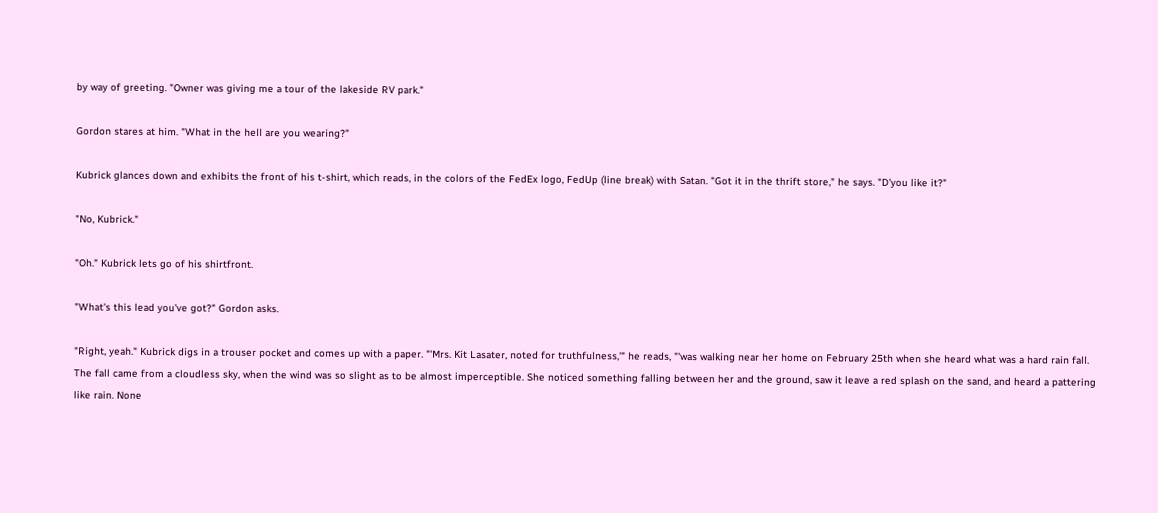by way of greeting. "Owner was giving me a tour of the lakeside RV park."

Gordon stares at him. "What in the hell are you wearing?"

Kubrick glances down and exhibits the front of his t-shirt, which reads, in the colors of the FedEx logo, FedUp (line break) with Satan. "Got it in the thrift store," he says. "D'you like it?"

"No, Kubrick."

"Oh." Kubrick lets go of his shirtfront.

"What's this lead you've got?" Gordon asks.

"Right, yeah." Kubrick digs in a trouser pocket and comes up with a paper. "'Mrs. Kit Lasater, noted for truthfulness,'" he reads, "'was walking near her home on February 25th when she heard what was a hard rain fall. The fall came from a cloudless sky, when the wind was so slight as to be almost imperceptible. She noticed something falling between her and the ground, saw it leave a red splash on the sand, and heard a pattering like rain. None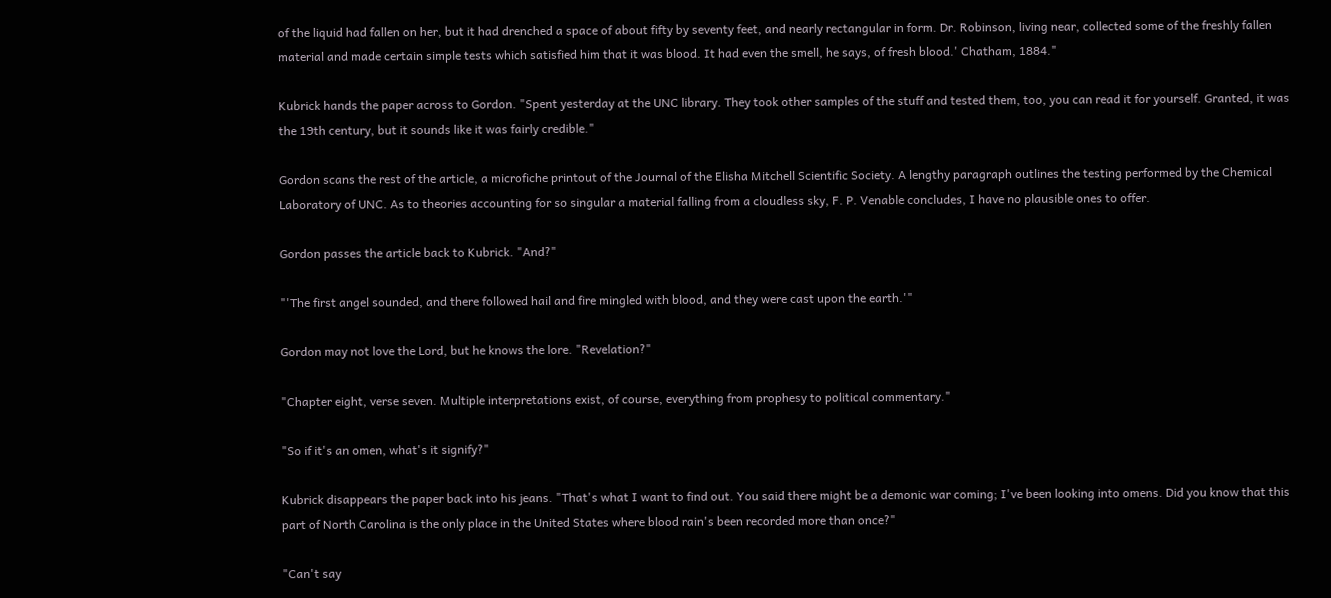of the liquid had fallen on her, but it had drenched a space of about fifty by seventy feet, and nearly rectangular in form. Dr. Robinson, living near, collected some of the freshly fallen material and made certain simple tests which satisfied him that it was blood. It had even the smell, he says, of fresh blood.' Chatham, 1884."

Kubrick hands the paper across to Gordon. "Spent yesterday at the UNC library. They took other samples of the stuff and tested them, too, you can read it for yourself. Granted, it was the 19th century, but it sounds like it was fairly credible."

Gordon scans the rest of the article, a microfiche printout of the Journal of the Elisha Mitchell Scientific Society. A lengthy paragraph outlines the testing performed by the Chemical Laboratory of UNC. As to theories accounting for so singular a material falling from a cloudless sky, F. P. Venable concludes, I have no plausible ones to offer.

Gordon passes the article back to Kubrick. "And?"

"'The first angel sounded, and there followed hail and fire mingled with blood, and they were cast upon the earth.'"

Gordon may not love the Lord, but he knows the lore. "Revelation?"

"Chapter eight, verse seven. Multiple interpretations exist, of course, everything from prophesy to political commentary."

"So if it's an omen, what's it signify?"

Kubrick disappears the paper back into his jeans. "That's what I want to find out. You said there might be a demonic war coming; I've been looking into omens. Did you know that this part of North Carolina is the only place in the United States where blood rain's been recorded more than once?"

"Can't say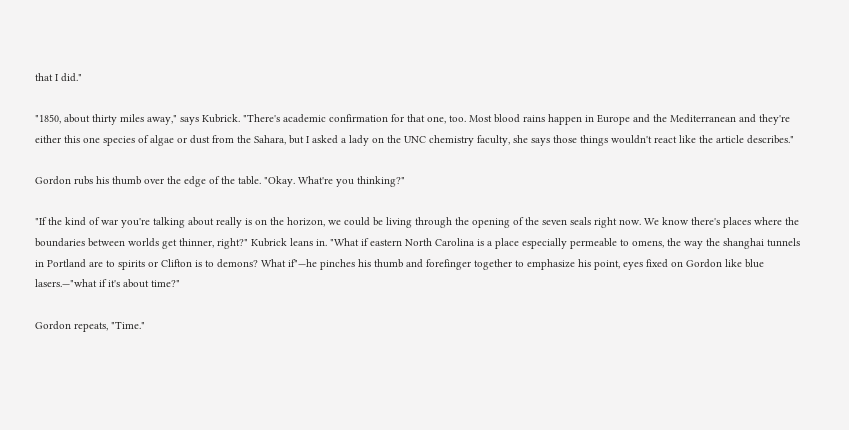that I did."

"1850, about thirty miles away," says Kubrick. "There's academic confirmation for that one, too. Most blood rains happen in Europe and the Mediterranean and they're either this one species of algae or dust from the Sahara, but I asked a lady on the UNC chemistry faculty, she says those things wouldn't react like the article describes."

Gordon rubs his thumb over the edge of the table. "Okay. What're you thinking?"

"If the kind of war you're talking about really is on the horizon, we could be living through the opening of the seven seals right now. We know there's places where the boundaries between worlds get thinner, right?" Kubrick leans in. "What if eastern North Carolina is a place especially permeable to omens, the way the shanghai tunnels in Portland are to spirits or Clifton is to demons? What if"—he pinches his thumb and forefinger together to emphasize his point, eyes fixed on Gordon like blue lasers.—"what if it's about time?"

Gordon repeats, "Time."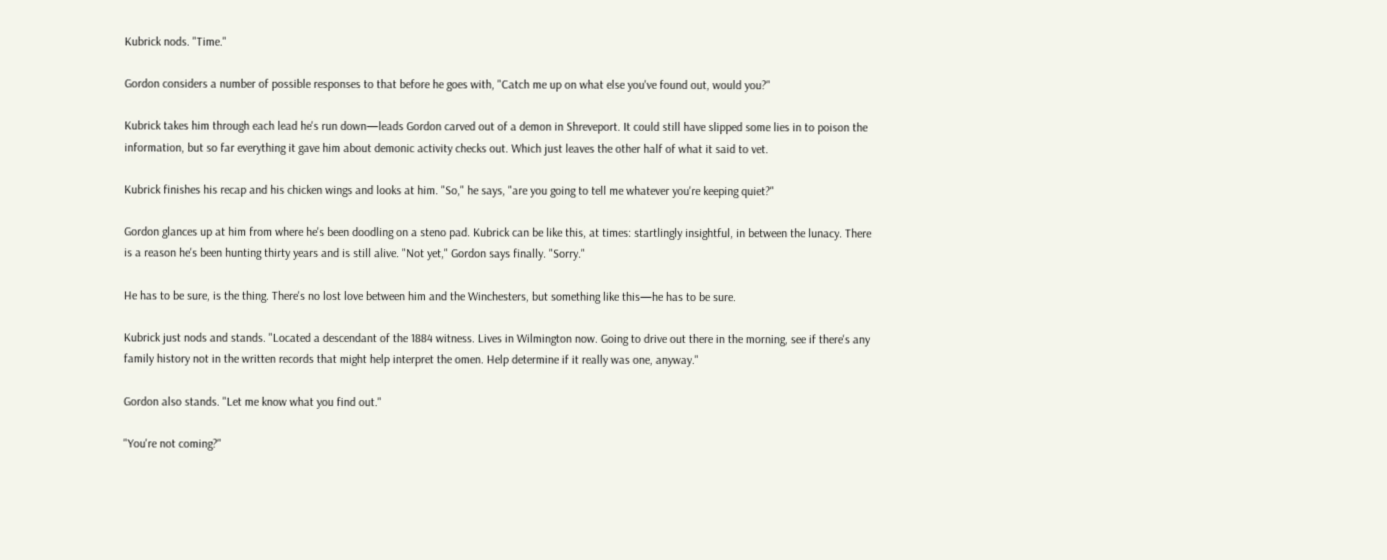Kubrick nods. "Time."

Gordon considers a number of possible responses to that before he goes with, "Catch me up on what else you've found out, would you?"

Kubrick takes him through each lead he's run down—leads Gordon carved out of a demon in Shreveport. It could still have slipped some lies in to poison the information, but so far everything it gave him about demonic activity checks out. Which just leaves the other half of what it said to vet.

Kubrick finishes his recap and his chicken wings and looks at him. "So," he says, "are you going to tell me whatever you're keeping quiet?"

Gordon glances up at him from where he's been doodling on a steno pad. Kubrick can be like this, at times: startlingly insightful, in between the lunacy. There is a reason he's been hunting thirty years and is still alive. "Not yet," Gordon says finally. "Sorry."

He has to be sure, is the thing. There's no lost love between him and the Winchesters, but something like this—he has to be sure.

Kubrick just nods and stands. "Located a descendant of the 1884 witness. Lives in Wilmington now. Going to drive out there in the morning, see if there's any family history not in the written records that might help interpret the omen. Help determine if it really was one, anyway."

Gordon also stands. "Let me know what you find out."

"You're not coming?"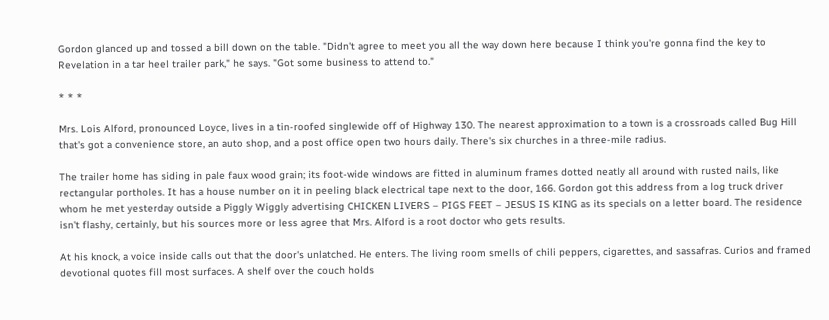Gordon glanced up and tossed a bill down on the table. "Didn't agree to meet you all the way down here because I think you're gonna find the key to Revelation in a tar heel trailer park," he says. "Got some business to attend to."

* * *

Mrs. Lois Alford, pronounced Loyce, lives in a tin-roofed singlewide off of Highway 130. The nearest approximation to a town is a crossroads called Bug Hill that's got a convenience store, an auto shop, and a post office open two hours daily. There's six churches in a three-mile radius.

The trailer home has siding in pale faux wood grain; its foot-wide windows are fitted in aluminum frames dotted neatly all around with rusted nails, like rectangular portholes. It has a house number on it in peeling black electrical tape next to the door, 166. Gordon got this address from a log truck driver whom he met yesterday outside a Piggly Wiggly advertising CHICKEN LIVERS – PIGS FEET – JESUS IS KING as its specials on a letter board. The residence isn't flashy, certainly, but his sources more or less agree that Mrs. Alford is a root doctor who gets results.

At his knock, a voice inside calls out that the door's unlatched. He enters. The living room smells of chili peppers, cigarettes, and sassafras. Curios and framed devotional quotes fill most surfaces. A shelf over the couch holds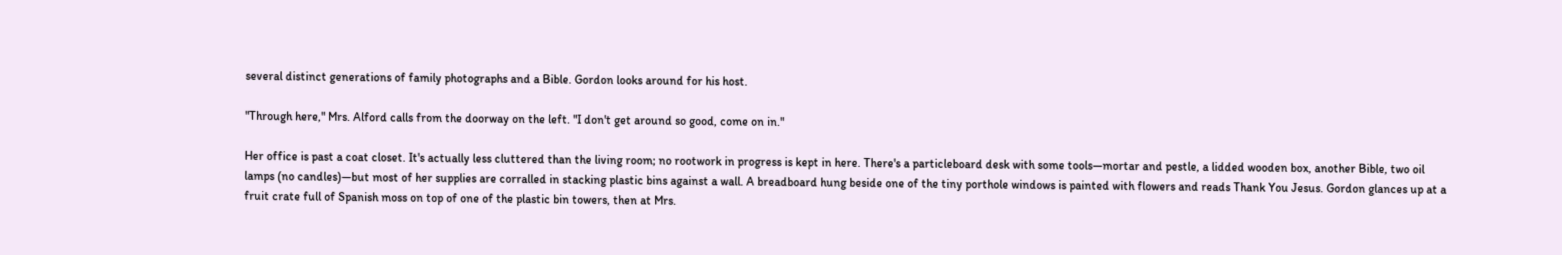several distinct generations of family photographs and a Bible. Gordon looks around for his host.

"Through here," Mrs. Alford calls from the doorway on the left. "I don't get around so good, come on in."

Her office is past a coat closet. It's actually less cluttered than the living room; no rootwork in progress is kept in here. There's a particleboard desk with some tools—mortar and pestle, a lidded wooden box, another Bible, two oil lamps (no candles)—but most of her supplies are corralled in stacking plastic bins against a wall. A breadboard hung beside one of the tiny porthole windows is painted with flowers and reads Thank You Jesus. Gordon glances up at a fruit crate full of Spanish moss on top of one of the plastic bin towers, then at Mrs.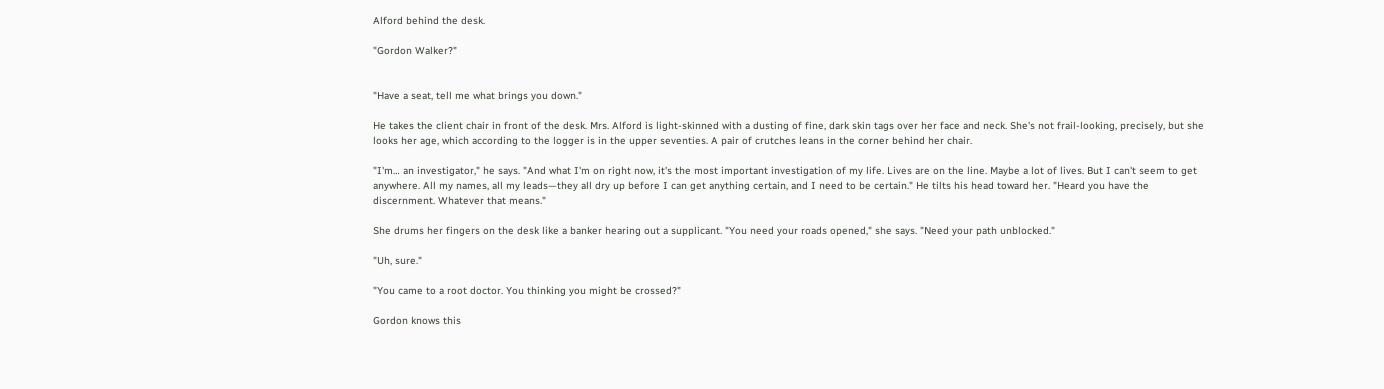Alford behind the desk.

"Gordon Walker?"


"Have a seat, tell me what brings you down."

He takes the client chair in front of the desk. Mrs. Alford is light-skinned with a dusting of fine, dark skin tags over her face and neck. She's not frail-looking, precisely, but she looks her age, which according to the logger is in the upper seventies. A pair of crutches leans in the corner behind her chair.

"I'm… an investigator," he says. "And what I'm on right now, it's the most important investigation of my life. Lives are on the line. Maybe a lot of lives. But I can't seem to get anywhere. All my names, all my leads—they all dry up before I can get anything certain, and I need to be certain." He tilts his head toward her. "Heard you have the discernment. Whatever that means."

She drums her fingers on the desk like a banker hearing out a supplicant. "You need your roads opened," she says. "Need your path unblocked."

"Uh, sure."

"You came to a root doctor. You thinking you might be crossed?"

Gordon knows this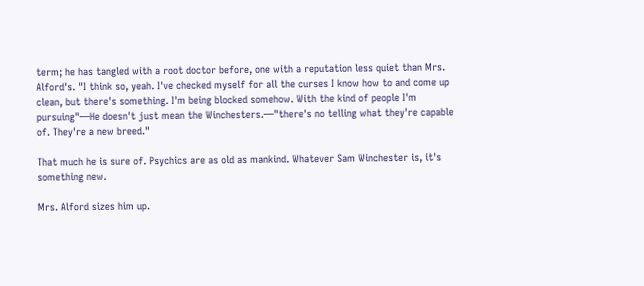term; he has tangled with a root doctor before, one with a reputation less quiet than Mrs. Alford's. "I think so, yeah. I've checked myself for all the curses I know how to and come up clean, but there's something. I'm being blocked somehow. With the kind of people I'm pursuing"—He doesn't just mean the Winchesters.—"there's no telling what they're capable of. They're a new breed."

That much he is sure of. Psychics are as old as mankind. Whatever Sam Winchester is, it's something new.

Mrs. Alford sizes him up.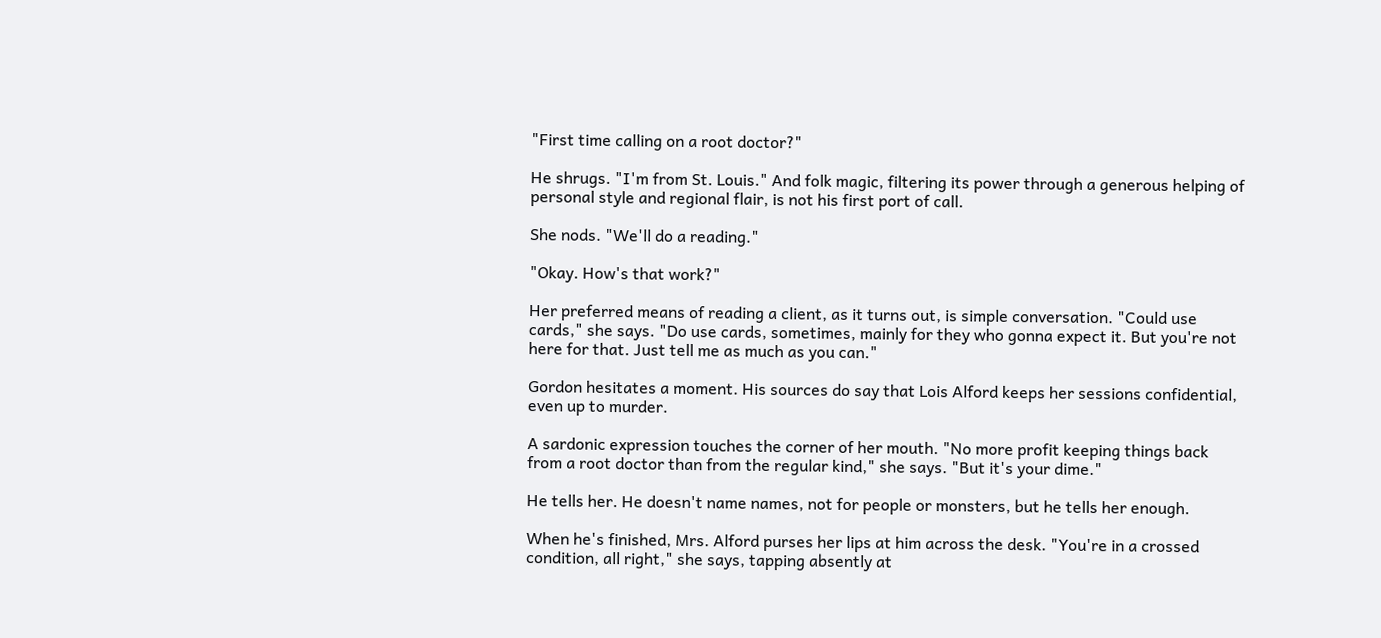"First time calling on a root doctor?"

He shrugs. "I'm from St. Louis." And folk magic, filtering its power through a generous helping of personal style and regional flair, is not his first port of call.

She nods. "We'll do a reading."

"Okay. How's that work?"

Her preferred means of reading a client, as it turns out, is simple conversation. "Could use cards," she says. "Do use cards, sometimes, mainly for they who gonna expect it. But you're not here for that. Just tell me as much as you can."

Gordon hesitates a moment. His sources do say that Lois Alford keeps her sessions confidential, even up to murder.

A sardonic expression touches the corner of her mouth. "No more profit keeping things back from a root doctor than from the regular kind," she says. "But it's your dime."

He tells her. He doesn't name names, not for people or monsters, but he tells her enough.

When he's finished, Mrs. Alford purses her lips at him across the desk. "You're in a crossed condition, all right," she says, tapping absently at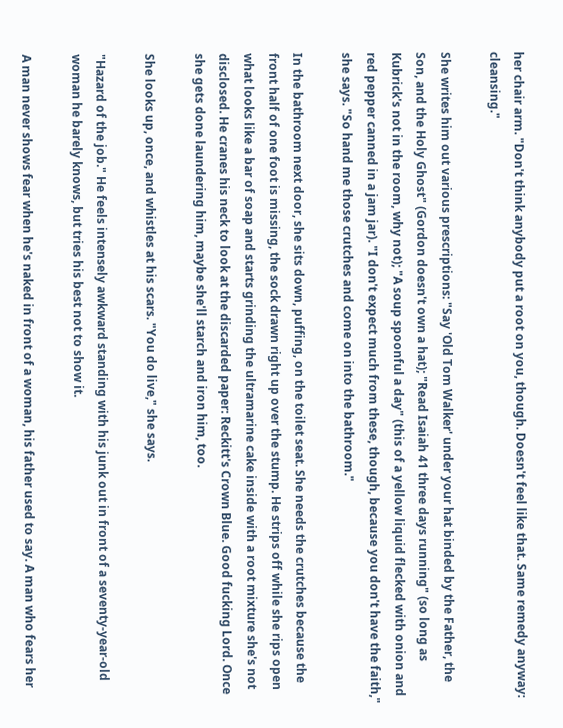her chair arm. "Don't think anybody put a root on you, though. Doesn't feel like that. Same remedy anyway: cleansing."

She writes him out various prescriptions: "Say 'Old Tom Walker' under your hat binded by the Father, the Son, and the Holy Ghost" (Gordon doesn't own a hat); "Read Isaiah 41 three days running" (so long as Kubrick's not in the room, why not); "A soup spoonful a day" (this of a yellow liquid flecked with onion and red pepper canned in a jam jar). "I don't expect much from these, though, because you don't have the faith," she says. "So hand me those crutches and come on into the bathroom."

In the bathroom next door, she sits down, puffing, on the toilet seat. She needs the crutches because the front half of one foot is missing, the sock drawn right up over the stump. He strips off while she rips open what looks like a bar of soap and starts grinding the ultramarine cake inside with a root mixture she's not disclosed. He cranes his neck to look at the discarded paper: Reckitt's Crown Blue. Good fucking Lord. Once she gets done laundering him, maybe she'll starch and iron him, too.

She looks up, once, and whistles at his scars. "You do live," she says.

"Hazard of the job." He feels intensely awkward standing with his junk out in front of a seventy-year-old woman he barely knows, but tries his best not to show it.

A man never shows fear when he's naked in front of a woman, his father used to say. A man who fears her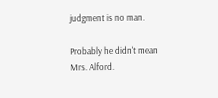judgment is no man.

Probably he didn't mean Mrs. Alford.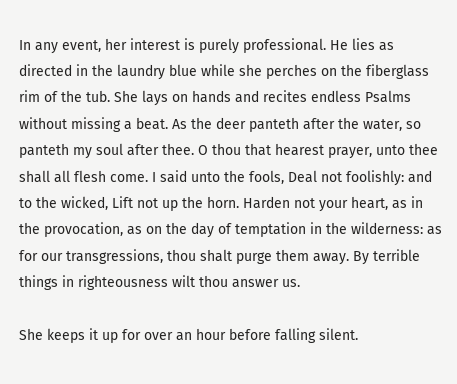In any event, her interest is purely professional. He lies as directed in the laundry blue while she perches on the fiberglass rim of the tub. She lays on hands and recites endless Psalms without missing a beat. As the deer panteth after the water, so panteth my soul after thee. O thou that hearest prayer, unto thee shall all flesh come. I said unto the fools, Deal not foolishly: and to the wicked, Lift not up the horn. Harden not your heart, as in the provocation, as on the day of temptation in the wilderness: as for our transgressions, thou shalt purge them away. By terrible things in righteousness wilt thou answer us.

She keeps it up for over an hour before falling silent.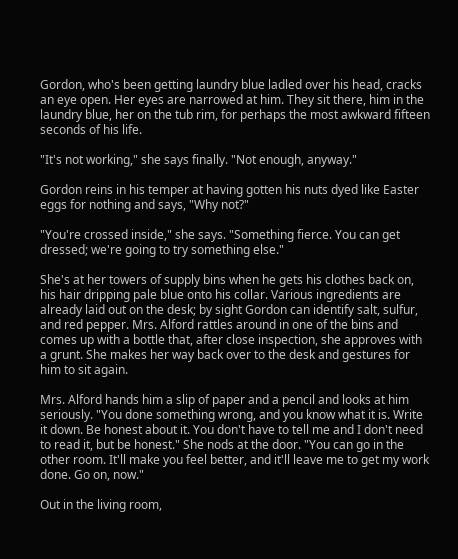Gordon, who's been getting laundry blue ladled over his head, cracks an eye open. Her eyes are narrowed at him. They sit there, him in the laundry blue, her on the tub rim, for perhaps the most awkward fifteen seconds of his life.

"It's not working," she says finally. "Not enough, anyway."

Gordon reins in his temper at having gotten his nuts dyed like Easter eggs for nothing and says, "Why not?"

"You're crossed inside," she says. "Something fierce. You can get dressed; we're going to try something else."

She's at her towers of supply bins when he gets his clothes back on, his hair dripping pale blue onto his collar. Various ingredients are already laid out on the desk; by sight Gordon can identify salt, sulfur, and red pepper. Mrs. Alford rattles around in one of the bins and comes up with a bottle that, after close inspection, she approves with a grunt. She makes her way back over to the desk and gestures for him to sit again.

Mrs. Alford hands him a slip of paper and a pencil and looks at him seriously. "You done something wrong, and you know what it is. Write it down. Be honest about it. You don't have to tell me and I don't need to read it, but be honest." She nods at the door. "You can go in the other room. It'll make you feel better, and it'll leave me to get my work done. Go on, now."

Out in the living room,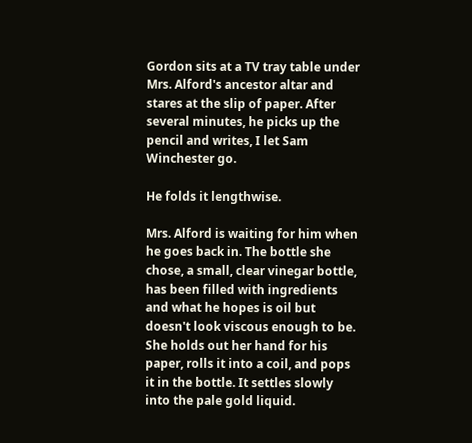Gordon sits at a TV tray table under Mrs. Alford's ancestor altar and stares at the slip of paper. After several minutes, he picks up the pencil and writes, I let Sam Winchester go.

He folds it lengthwise.

Mrs. Alford is waiting for him when he goes back in. The bottle she chose, a small, clear vinegar bottle, has been filled with ingredients and what he hopes is oil but doesn't look viscous enough to be. She holds out her hand for his paper, rolls it into a coil, and pops it in the bottle. It settles slowly into the pale gold liquid.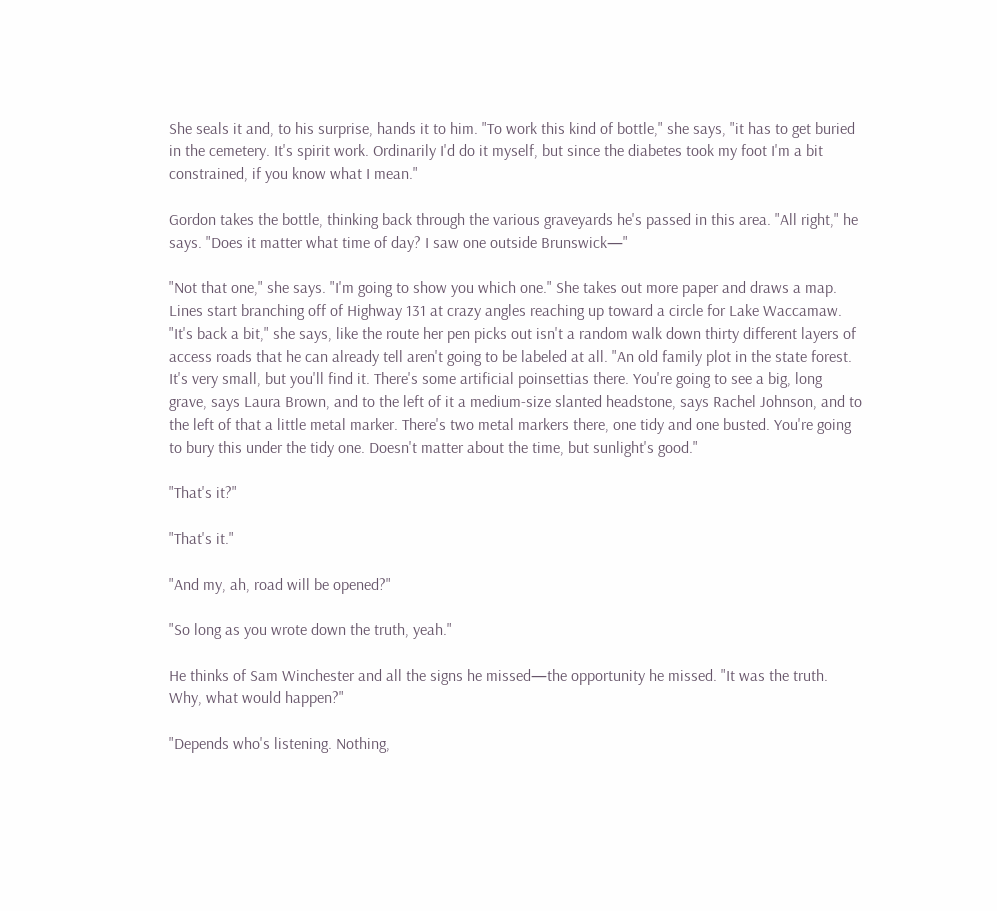She seals it and, to his surprise, hands it to him. "To work this kind of bottle," she says, "it has to get buried in the cemetery. It's spirit work. Ordinarily I'd do it myself, but since the diabetes took my foot I'm a bit constrained, if you know what I mean."

Gordon takes the bottle, thinking back through the various graveyards he's passed in this area. "All right," he says. "Does it matter what time of day? I saw one outside Brunswick—"

"Not that one," she says. "I'm going to show you which one." She takes out more paper and draws a map. Lines start branching off of Highway 131 at crazy angles reaching up toward a circle for Lake Waccamaw. "It's back a bit," she says, like the route her pen picks out isn't a random walk down thirty different layers of access roads that he can already tell aren't going to be labeled at all. "An old family plot in the state forest. It's very small, but you'll find it. There's some artificial poinsettias there. You're going to see a big, long grave, says Laura Brown, and to the left of it a medium-size slanted headstone, says Rachel Johnson, and to the left of that a little metal marker. There's two metal markers there, one tidy and one busted. You're going to bury this under the tidy one. Doesn't matter about the time, but sunlight's good."

"That's it?"

"That's it."

"And my, ah, road will be opened?"

"So long as you wrote down the truth, yeah."

He thinks of Sam Winchester and all the signs he missed—the opportunity he missed. "It was the truth. Why, what would happen?"

"Depends who's listening. Nothing,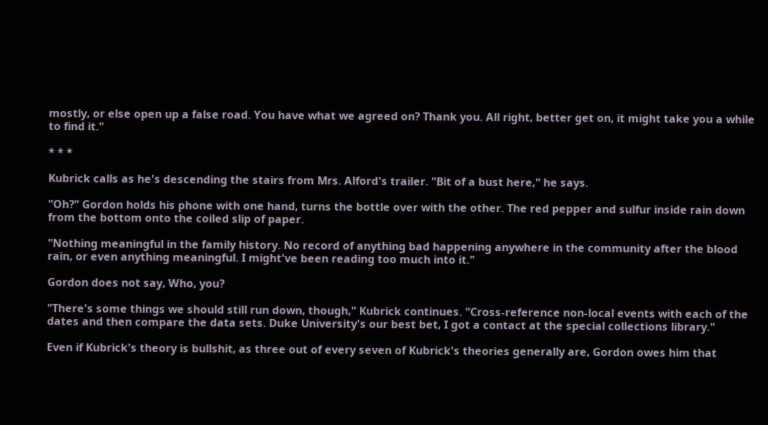mostly, or else open up a false road. You have what we agreed on? Thank you. All right, better get on, it might take you a while to find it."

* * *

Kubrick calls as he's descending the stairs from Mrs. Alford's trailer. "Bit of a bust here," he says.

"Oh?" Gordon holds his phone with one hand, turns the bottle over with the other. The red pepper and sulfur inside rain down from the bottom onto the coiled slip of paper.

"Nothing meaningful in the family history. No record of anything bad happening anywhere in the community after the blood rain, or even anything meaningful. I might've been reading too much into it."

Gordon does not say, Who, you?

"There's some things we should still run down, though," Kubrick continues. "Cross-reference non-local events with each of the dates and then compare the data sets. Duke University's our best bet, I got a contact at the special collections library."

Even if Kubrick's theory is bullshit, as three out of every seven of Kubrick's theories generally are, Gordon owes him that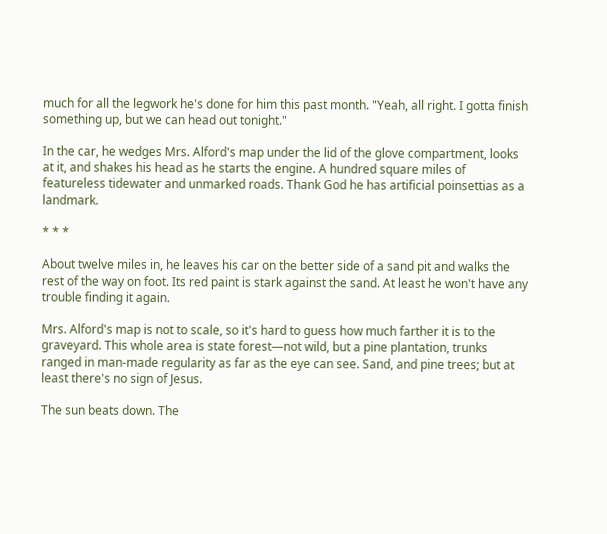much for all the legwork he's done for him this past month. "Yeah, all right. I gotta finish something up, but we can head out tonight."

In the car, he wedges Mrs. Alford's map under the lid of the glove compartment, looks at it, and shakes his head as he starts the engine. A hundred square miles of featureless tidewater and unmarked roads. Thank God he has artificial poinsettias as a landmark.

* * *

About twelve miles in, he leaves his car on the better side of a sand pit and walks the rest of the way on foot. Its red paint is stark against the sand. At least he won't have any trouble finding it again.

Mrs. Alford's map is not to scale, so it's hard to guess how much farther it is to the graveyard. This whole area is state forest—not wild, but a pine plantation, trunks ranged in man-made regularity as far as the eye can see. Sand, and pine trees; but at least there's no sign of Jesus.

The sun beats down. The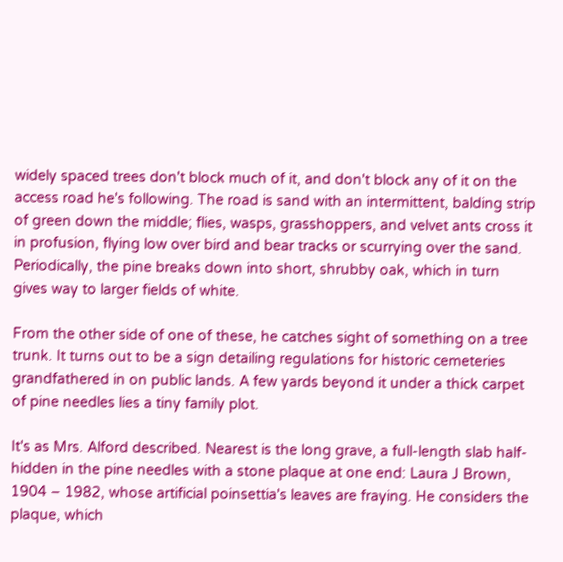widely spaced trees don't block much of it, and don't block any of it on the access road he's following. The road is sand with an intermittent, balding strip of green down the middle; flies, wasps, grasshoppers, and velvet ants cross it in profusion, flying low over bird and bear tracks or scurrying over the sand. Periodically, the pine breaks down into short, shrubby oak, which in turn gives way to larger fields of white.

From the other side of one of these, he catches sight of something on a tree trunk. It turns out to be a sign detailing regulations for historic cemeteries grandfathered in on public lands. A few yards beyond it under a thick carpet of pine needles lies a tiny family plot.

It's as Mrs. Alford described. Nearest is the long grave, a full-length slab half-hidden in the pine needles with a stone plaque at one end: Laura J Brown, 1904 – 1982, whose artificial poinsettia's leaves are fraying. He considers the plaque, which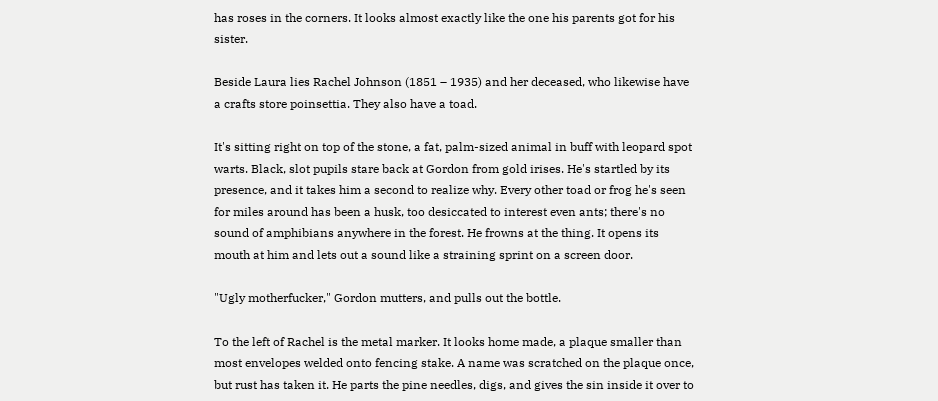has roses in the corners. It looks almost exactly like the one his parents got for his sister.

Beside Laura lies Rachel Johnson (1851 – 1935) and her deceased, who likewise have a crafts store poinsettia. They also have a toad.

It's sitting right on top of the stone, a fat, palm-sized animal in buff with leopard spot warts. Black, slot pupils stare back at Gordon from gold irises. He's startled by its presence, and it takes him a second to realize why. Every other toad or frog he's seen for miles around has been a husk, too desiccated to interest even ants; there's no sound of amphibians anywhere in the forest. He frowns at the thing. It opens its mouth at him and lets out a sound like a straining sprint on a screen door.

"Ugly motherfucker," Gordon mutters, and pulls out the bottle.

To the left of Rachel is the metal marker. It looks home made, a plaque smaller than most envelopes welded onto fencing stake. A name was scratched on the plaque once, but rust has taken it. He parts the pine needles, digs, and gives the sin inside it over to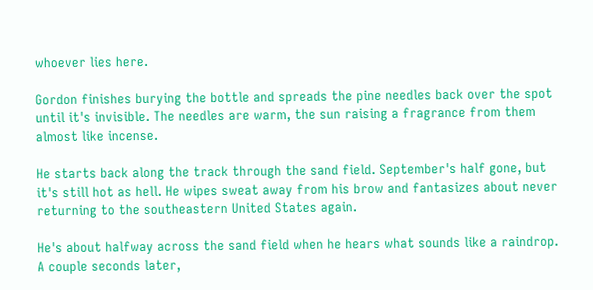whoever lies here.

Gordon finishes burying the bottle and spreads the pine needles back over the spot until it's invisible. The needles are warm, the sun raising a fragrance from them almost like incense.

He starts back along the track through the sand field. September's half gone, but it's still hot as hell. He wipes sweat away from his brow and fantasizes about never returning to the southeastern United States again.

He's about halfway across the sand field when he hears what sounds like a raindrop. A couple seconds later,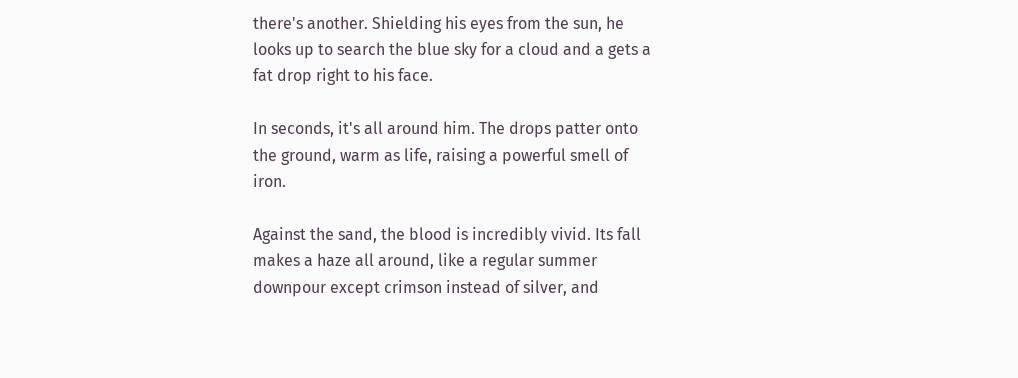there's another. Shielding his eyes from the sun, he looks up to search the blue sky for a cloud and a gets a fat drop right to his face.

In seconds, it's all around him. The drops patter onto the ground, warm as life, raising a powerful smell of iron.

Against the sand, the blood is incredibly vivid. Its fall makes a haze all around, like a regular summer downpour except crimson instead of silver, and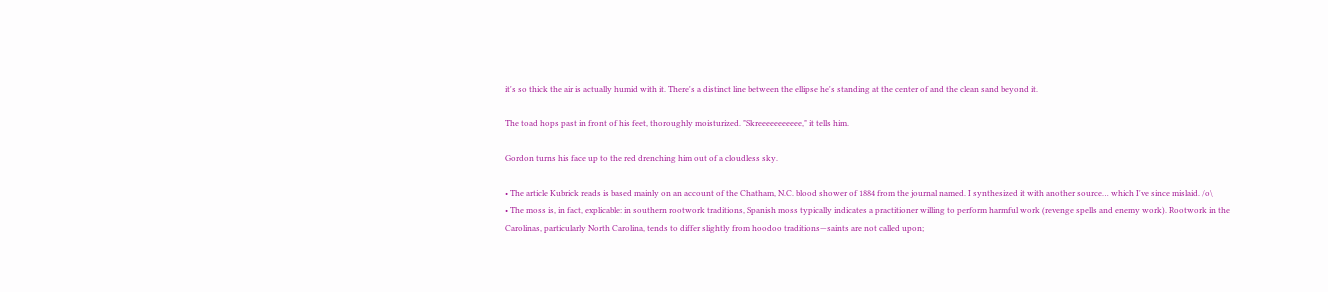it's so thick the air is actually humid with it. There's a distinct line between the ellipse he's standing at the center of and the clean sand beyond it.

The toad hops past in front of his feet, thoroughly moisturized. "Skreeeeeeeeeee," it tells him.

Gordon turns his face up to the red drenching him out of a cloudless sky.

• The article Kubrick reads is based mainly on an account of the Chatham, N.C. blood shower of 1884 from the journal named. I synthesized it with another source… which I've since mislaid. /o\
• The moss is, in fact, explicable: in southern rootwork traditions, Spanish moss typically indicates a practitioner willing to perform harmful work (revenge spells and enemy work). Rootwork in the Carolinas, particularly North Carolina, tends to differ slightly from hoodoo traditions—saints are not called upon;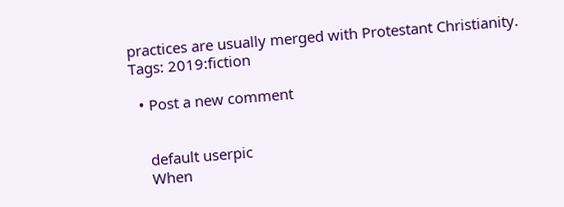practices are usually merged with Protestant Christianity.
Tags: 2019:fiction

  • Post a new comment


    default userpic
    When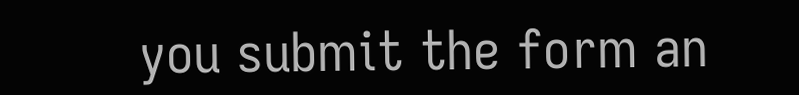you submit the form an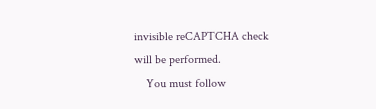invisible reCAPTCHA check will be performed.
    You must follow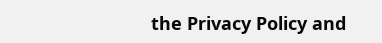the Privacy Policy and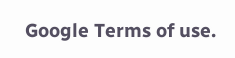Google Terms of use.